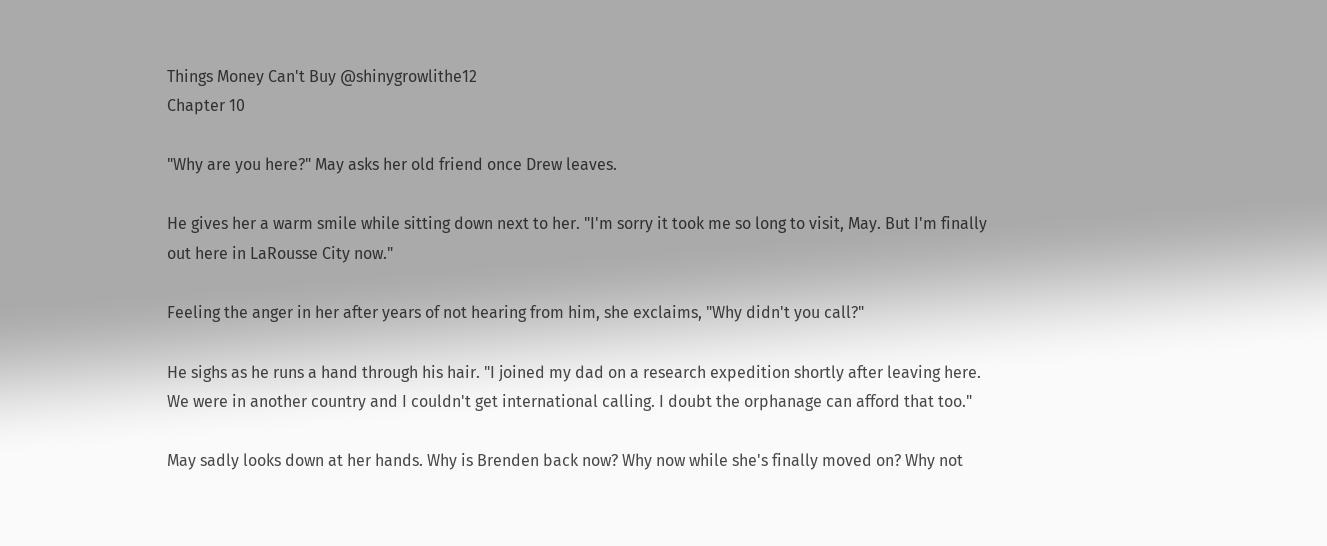Things Money Can't Buy @shinygrowlithe12
Chapter 10

"Why are you here?" May asks her old friend once Drew leaves.

He gives her a warm smile while sitting down next to her. "I'm sorry it took me so long to visit, May. But I'm finally out here in LaRousse City now."

Feeling the anger in her after years of not hearing from him, she exclaims, "Why didn't you call?"

He sighs as he runs a hand through his hair. "I joined my dad on a research expedition shortly after leaving here. We were in another country and I couldn't get international calling. I doubt the orphanage can afford that too."

May sadly looks down at her hands. Why is Brenden back now? Why now while she's finally moved on? Why not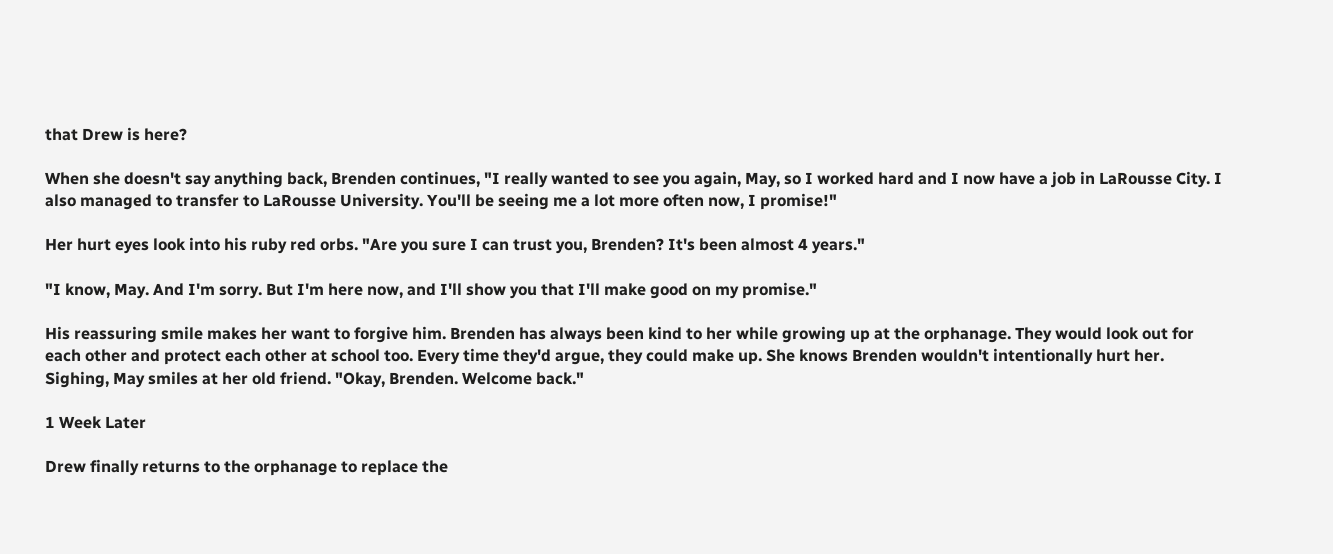that Drew is here?

When she doesn't say anything back, Brenden continues, "I really wanted to see you again, May, so I worked hard and I now have a job in LaRousse City. I also managed to transfer to LaRousse University. You'll be seeing me a lot more often now, I promise!"

Her hurt eyes look into his ruby red orbs. "Are you sure I can trust you, Brenden? It's been almost 4 years."

"I know, May. And I'm sorry. But I'm here now, and I'll show you that I'll make good on my promise."

His reassuring smile makes her want to forgive him. Brenden has always been kind to her while growing up at the orphanage. They would look out for each other and protect each other at school too. Every time they'd argue, they could make up. She knows Brenden wouldn't intentionally hurt her. Sighing, May smiles at her old friend. "Okay, Brenden. Welcome back."

1 Week Later

Drew finally returns to the orphanage to replace the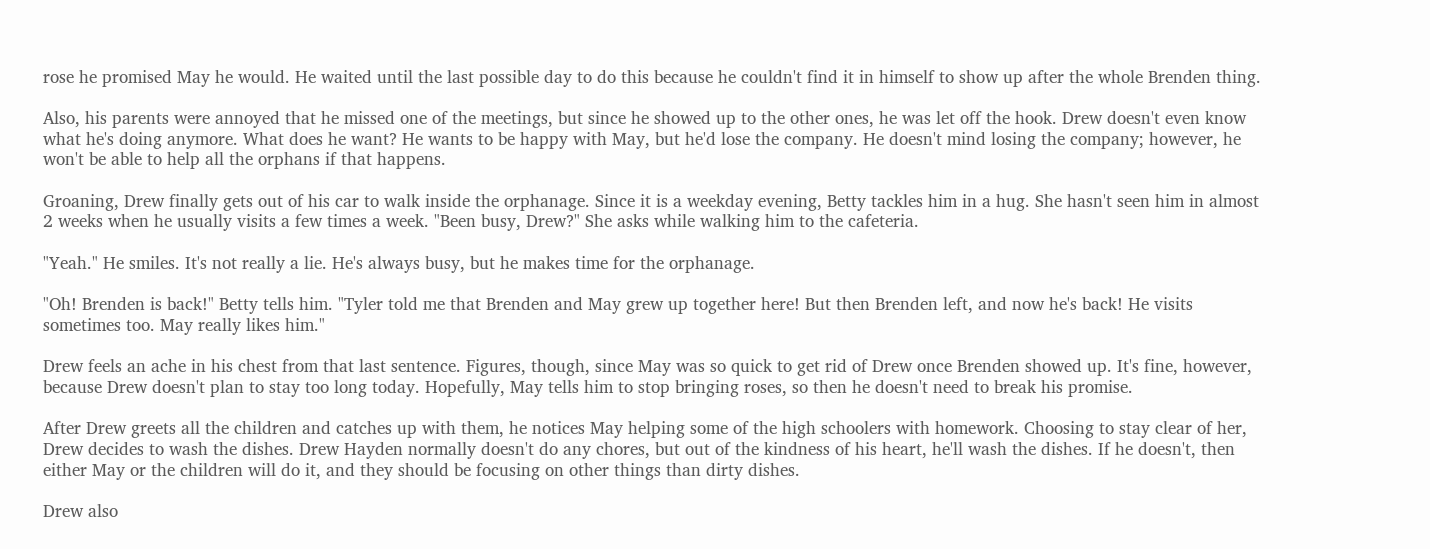rose he promised May he would. He waited until the last possible day to do this because he couldn't find it in himself to show up after the whole Brenden thing.

Also, his parents were annoyed that he missed one of the meetings, but since he showed up to the other ones, he was let off the hook. Drew doesn't even know what he's doing anymore. What does he want? He wants to be happy with May, but he'd lose the company. He doesn't mind losing the company; however, he won't be able to help all the orphans if that happens.

Groaning, Drew finally gets out of his car to walk inside the orphanage. Since it is a weekday evening, Betty tackles him in a hug. She hasn't seen him in almost 2 weeks when he usually visits a few times a week. "Been busy, Drew?" She asks while walking him to the cafeteria.

"Yeah." He smiles. It's not really a lie. He's always busy, but he makes time for the orphanage.

"Oh! Brenden is back!" Betty tells him. "Tyler told me that Brenden and May grew up together here! But then Brenden left, and now he's back! He visits sometimes too. May really likes him."

Drew feels an ache in his chest from that last sentence. Figures, though, since May was so quick to get rid of Drew once Brenden showed up. It's fine, however, because Drew doesn't plan to stay too long today. Hopefully, May tells him to stop bringing roses, so then he doesn't need to break his promise.

After Drew greets all the children and catches up with them, he notices May helping some of the high schoolers with homework. Choosing to stay clear of her, Drew decides to wash the dishes. Drew Hayden normally doesn't do any chores, but out of the kindness of his heart, he'll wash the dishes. If he doesn't, then either May or the children will do it, and they should be focusing on other things than dirty dishes.

Drew also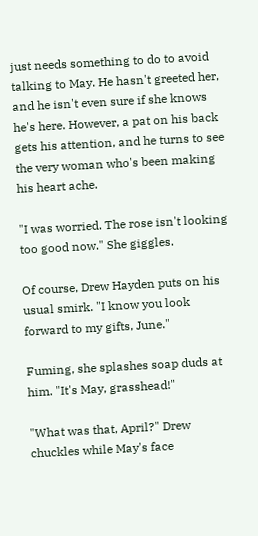just needs something to do to avoid talking to May. He hasn't greeted her, and he isn't even sure if she knows he's here. However, a pat on his back gets his attention, and he turns to see the very woman who's been making his heart ache.

"I was worried. The rose isn't looking too good now." She giggles.

Of course, Drew Hayden puts on his usual smirk. "I know you look forward to my gifts, June."

Fuming, she splashes soap duds at him. "It's May, grasshead!"

"What was that, April?" Drew chuckles while May's face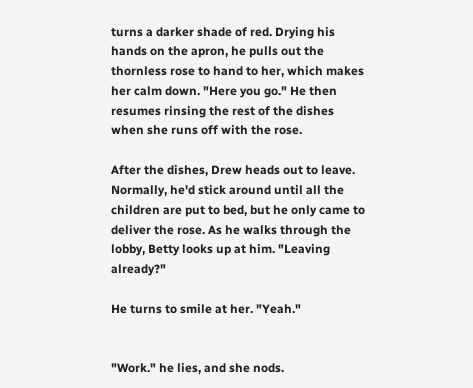turns a darker shade of red. Drying his hands on the apron, he pulls out the thornless rose to hand to her, which makes her calm down. "Here you go." He then resumes rinsing the rest of the dishes when she runs off with the rose.

After the dishes, Drew heads out to leave. Normally, he'd stick around until all the children are put to bed, but he only came to deliver the rose. As he walks through the lobby, Betty looks up at him. "Leaving already?"

He turns to smile at her. "Yeah."


"Work." he lies, and she nods.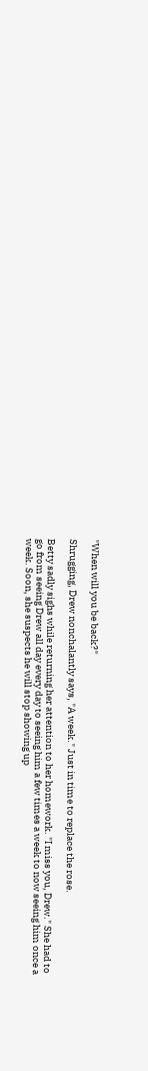"When will you be back?"

Shrugging, Drew nonchalantly says, "A week." Just in time to replace the rose.

Betty sadly sighs while returning her attention to her homework. "I miss you, Drew." She had to go from seeing Drew all day every day to seeing him a few times a week to now seeing him once a week. Soon, she suspects he will stop showing up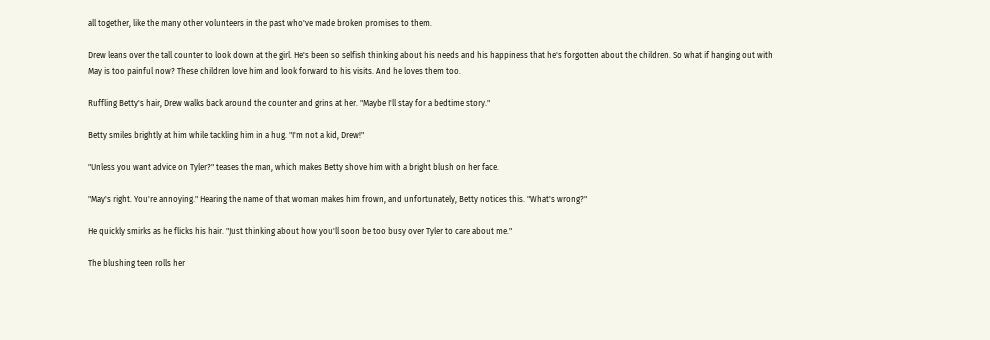all together, like the many other volunteers in the past who've made broken promises to them.

Drew leans over the tall counter to look down at the girl. He's been so selfish thinking about his needs and his happiness that he's forgotten about the children. So what if hanging out with May is too painful now? These children love him and look forward to his visits. And he loves them too.

Ruffling Betty's hair, Drew walks back around the counter and grins at her. "Maybe I'll stay for a bedtime story."

Betty smiles brightly at him while tackling him in a hug. "I'm not a kid, Drew!"

"Unless you want advice on Tyler?" teases the man, which makes Betty shove him with a bright blush on her face.

"May's right. You're annoying." Hearing the name of that woman makes him frown, and unfortunately, Betty notices this. "What's wrong?"

He quickly smirks as he flicks his hair. "Just thinking about how you'll soon be too busy over Tyler to care about me."

The blushing teen rolls her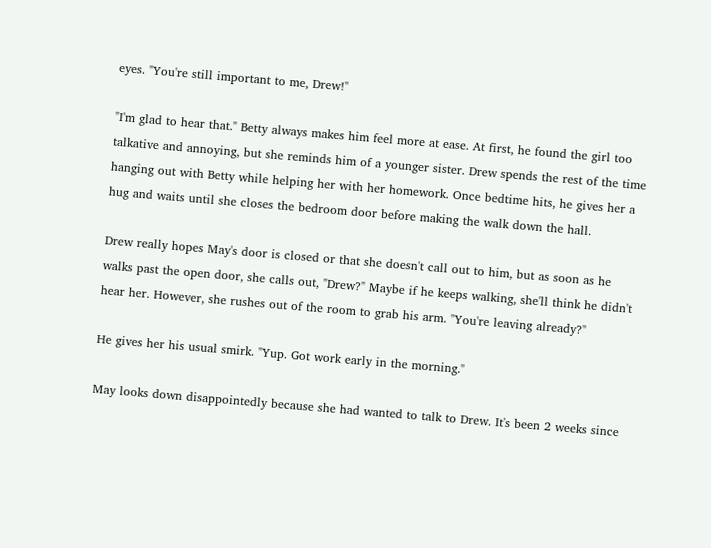eyes. "You're still important to me, Drew!"

"I'm glad to hear that." Betty always makes him feel more at ease. At first, he found the girl too talkative and annoying, but she reminds him of a younger sister. Drew spends the rest of the time hanging out with Betty while helping her with her homework. Once bedtime hits, he gives her a hug and waits until she closes the bedroom door before making the walk down the hall.

Drew really hopes May's door is closed or that she doesn't call out to him, but as soon as he walks past the open door, she calls out, "Drew?" Maybe if he keeps walking, she'll think he didn't hear her. However, she rushes out of the room to grab his arm. "You're leaving already?"

He gives her his usual smirk. "Yup. Got work early in the morning."

May looks down disappointedly because she had wanted to talk to Drew. It's been 2 weeks since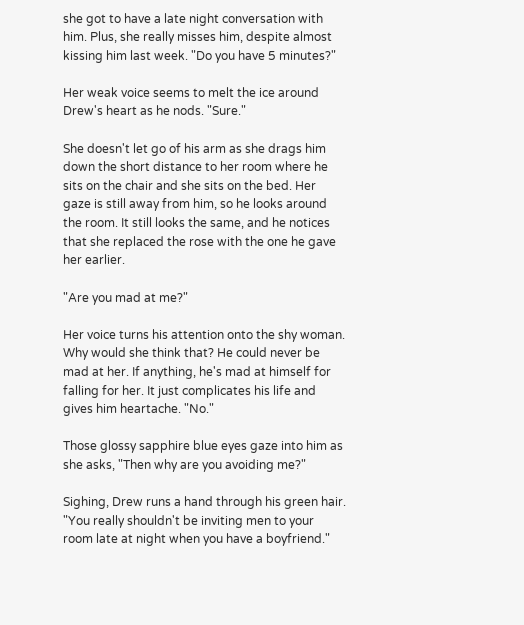she got to have a late night conversation with him. Plus, she really misses him, despite almost kissing him last week. "Do you have 5 minutes?"

Her weak voice seems to melt the ice around Drew's heart as he nods. "Sure."

She doesn't let go of his arm as she drags him down the short distance to her room where he sits on the chair and she sits on the bed. Her gaze is still away from him, so he looks around the room. It still looks the same, and he notices that she replaced the rose with the one he gave her earlier.

"Are you mad at me?"

Her voice turns his attention onto the shy woman. Why would she think that? He could never be mad at her. If anything, he's mad at himself for falling for her. It just complicates his life and gives him heartache. "No."

Those glossy sapphire blue eyes gaze into him as she asks, "Then why are you avoiding me?"

Sighing, Drew runs a hand through his green hair. "You really shouldn't be inviting men to your room late at night when you have a boyfriend."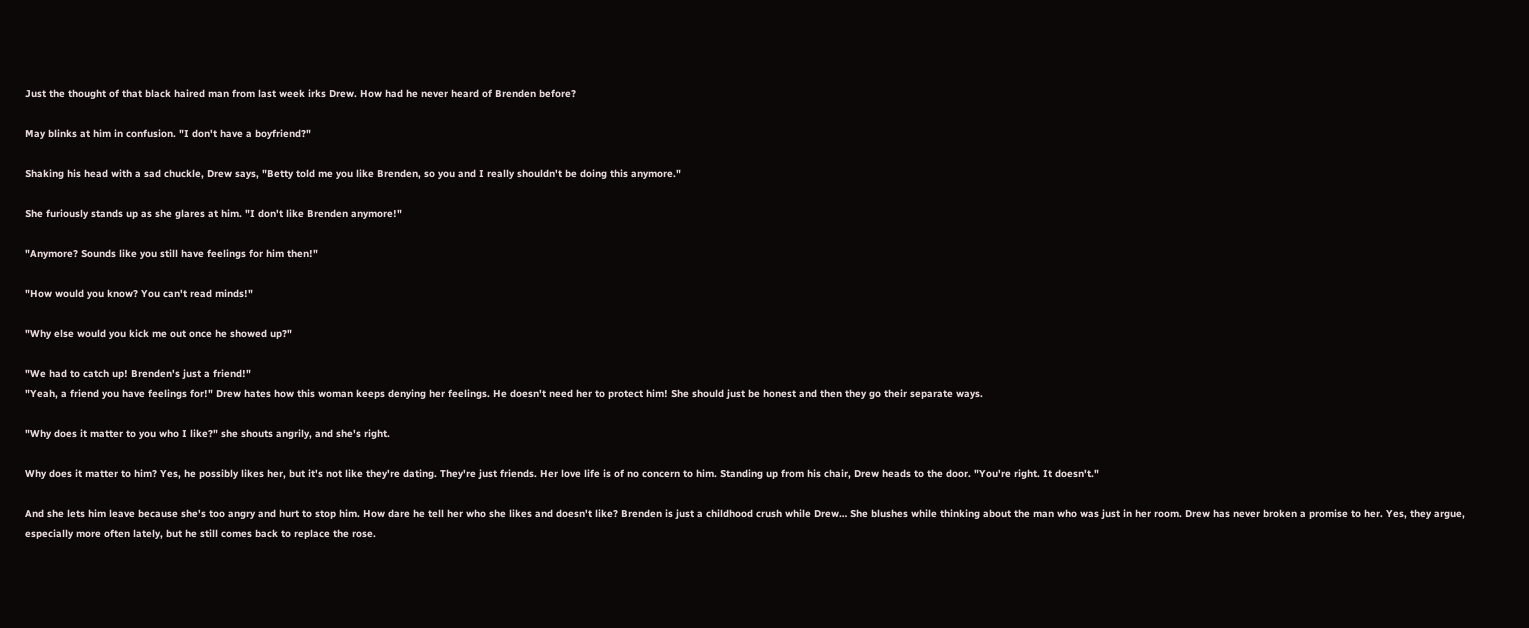Just the thought of that black haired man from last week irks Drew. How had he never heard of Brenden before?

May blinks at him in confusion. "I don't have a boyfriend?"

Shaking his head with a sad chuckle, Drew says, "Betty told me you like Brenden, so you and I really shouldn't be doing this anymore."

She furiously stands up as she glares at him. "I don't like Brenden anymore!"

"Anymore? Sounds like you still have feelings for him then!"

"How would you know? You can't read minds!"

"Why else would you kick me out once he showed up?"

"We had to catch up! Brenden's just a friend!"
"Yeah, a friend you have feelings for!" Drew hates how this woman keeps denying her feelings. He doesn't need her to protect him! She should just be honest and then they go their separate ways.

"Why does it matter to you who I like?" she shouts angrily, and she's right.

Why does it matter to him? Yes, he possibly likes her, but it's not like they're dating. They're just friends. Her love life is of no concern to him. Standing up from his chair, Drew heads to the door. "You're right. It doesn't."

And she lets him leave because she's too angry and hurt to stop him. How dare he tell her who she likes and doesn't like? Brenden is just a childhood crush while Drew… She blushes while thinking about the man who was just in her room. Drew has never broken a promise to her. Yes, they argue, especially more often lately, but he still comes back to replace the rose.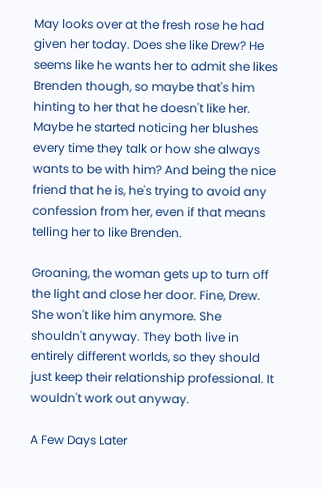May looks over at the fresh rose he had given her today. Does she like Drew? He seems like he wants her to admit she likes Brenden though, so maybe that's him hinting to her that he doesn't like her. Maybe he started noticing her blushes every time they talk or how she always wants to be with him? And being the nice friend that he is, he's trying to avoid any confession from her, even if that means telling her to like Brenden.

Groaning, the woman gets up to turn off the light and close her door. Fine, Drew. She won't like him anymore. She shouldn't anyway. They both live in entirely different worlds, so they should just keep their relationship professional. It wouldn't work out anyway.

A Few Days Later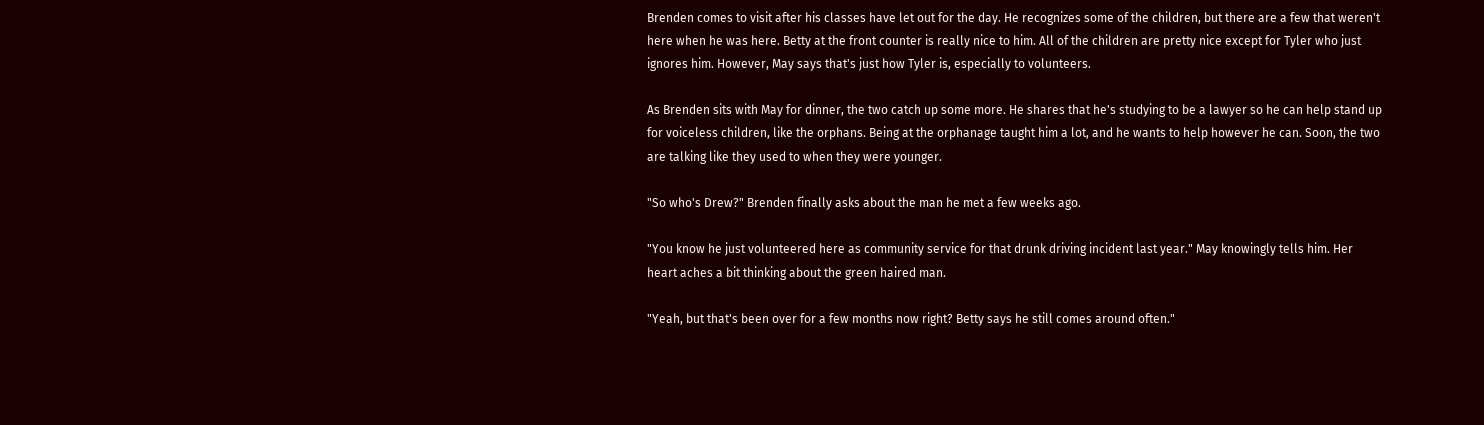Brenden comes to visit after his classes have let out for the day. He recognizes some of the children, but there are a few that weren't here when he was here. Betty at the front counter is really nice to him. All of the children are pretty nice except for Tyler who just ignores him. However, May says that's just how Tyler is, especially to volunteers.

As Brenden sits with May for dinner, the two catch up some more. He shares that he's studying to be a lawyer so he can help stand up for voiceless children, like the orphans. Being at the orphanage taught him a lot, and he wants to help however he can. Soon, the two are talking like they used to when they were younger.

"So who's Drew?" Brenden finally asks about the man he met a few weeks ago.

"You know he just volunteered here as community service for that drunk driving incident last year." May knowingly tells him. Her heart aches a bit thinking about the green haired man.

"Yeah, but that's been over for a few months now right? Betty says he still comes around often."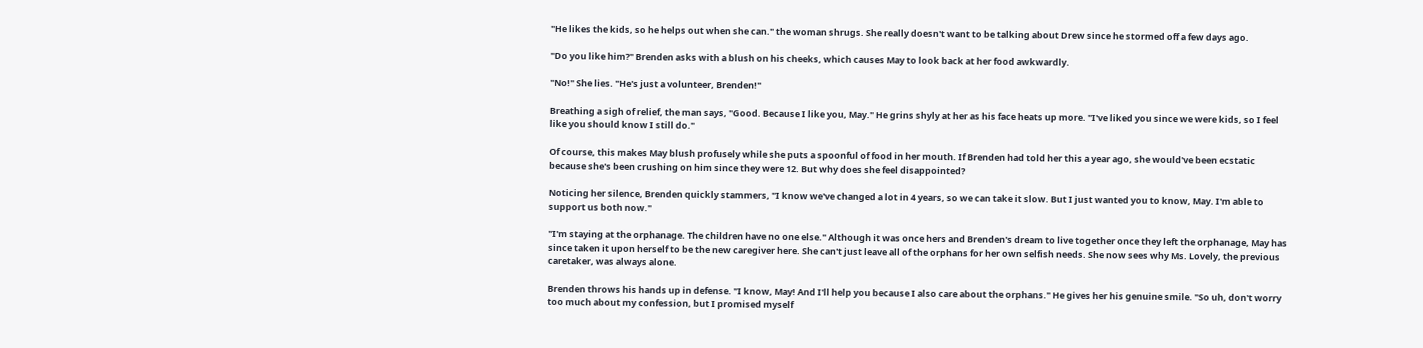"He likes the kids, so he helps out when she can." the woman shrugs. She really doesn't want to be talking about Drew since he stormed off a few days ago.

"Do you like him?" Brenden asks with a blush on his cheeks, which causes May to look back at her food awkwardly.

"No!" She lies. "He's just a volunteer, Brenden!"

Breathing a sigh of relief, the man says, "Good. Because I like you, May." He grins shyly at her as his face heats up more. "I've liked you since we were kids, so I feel like you should know I still do."

Of course, this makes May blush profusely while she puts a spoonful of food in her mouth. If Brenden had told her this a year ago, she would've been ecstatic because she's been crushing on him since they were 12. But why does she feel disappointed?

Noticing her silence, Brenden quickly stammers, "I know we've changed a lot in 4 years, so we can take it slow. But I just wanted you to know, May. I'm able to support us both now."

"I'm staying at the orphanage. The children have no one else." Although it was once hers and Brenden's dream to live together once they left the orphanage, May has since taken it upon herself to be the new caregiver here. She can't just leave all of the orphans for her own selfish needs. She now sees why Ms. Lovely, the previous caretaker, was always alone.

Brenden throws his hands up in defense. "I know, May! And I'll help you because I also care about the orphans." He gives her his genuine smile. "So uh, don't worry too much about my confession, but I promised myself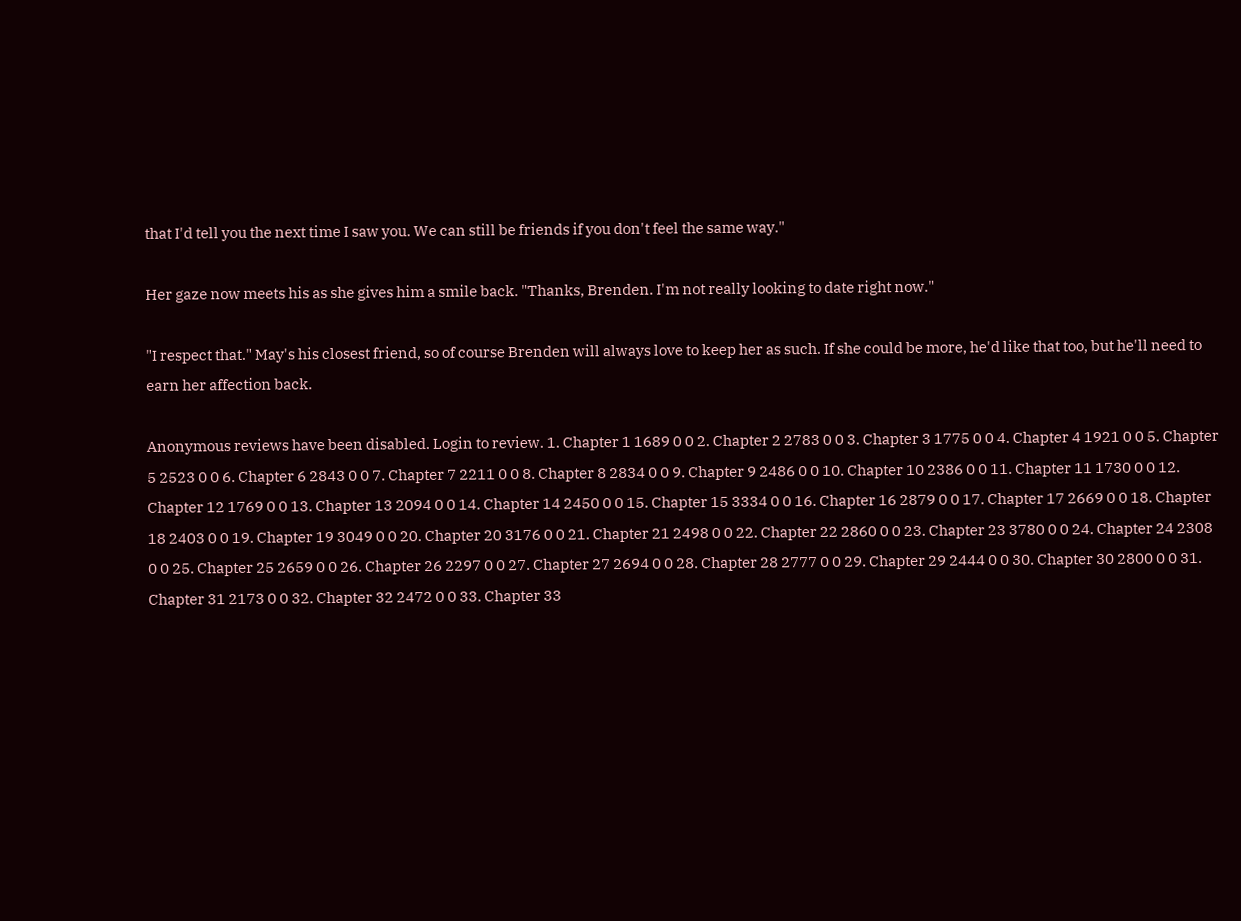that I'd tell you the next time I saw you. We can still be friends if you don't feel the same way."

Her gaze now meets his as she gives him a smile back. "Thanks, Brenden. I'm not really looking to date right now."

"I respect that." May's his closest friend, so of course Brenden will always love to keep her as such. If she could be more, he'd like that too, but he'll need to earn her affection back.

Anonymous reviews have been disabled. Login to review. 1. Chapter 1 1689 0 0 2. Chapter 2 2783 0 0 3. Chapter 3 1775 0 0 4. Chapter 4 1921 0 0 5. Chapter 5 2523 0 0 6. Chapter 6 2843 0 0 7. Chapter 7 2211 0 0 8. Chapter 8 2834 0 0 9. Chapter 9 2486 0 0 10. Chapter 10 2386 0 0 11. Chapter 11 1730 0 0 12. Chapter 12 1769 0 0 13. Chapter 13 2094 0 0 14. Chapter 14 2450 0 0 15. Chapter 15 3334 0 0 16. Chapter 16 2879 0 0 17. Chapter 17 2669 0 0 18. Chapter 18 2403 0 0 19. Chapter 19 3049 0 0 20. Chapter 20 3176 0 0 21. Chapter 21 2498 0 0 22. Chapter 22 2860 0 0 23. Chapter 23 3780 0 0 24. Chapter 24 2308 0 0 25. Chapter 25 2659 0 0 26. Chapter 26 2297 0 0 27. Chapter 27 2694 0 0 28. Chapter 28 2777 0 0 29. Chapter 29 2444 0 0 30. Chapter 30 2800 0 0 31. Chapter 31 2173 0 0 32. Chapter 32 2472 0 0 33. Chapter 33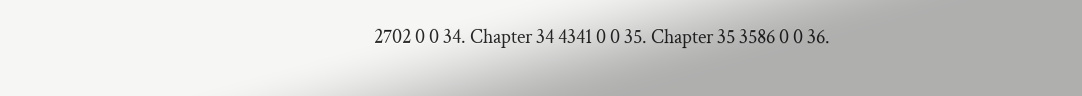2702 0 0 34. Chapter 34 4341 0 0 35. Chapter 35 3586 0 0 36.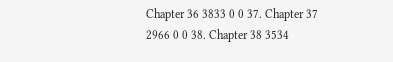Chapter 36 3833 0 0 37. Chapter 37 2966 0 0 38. Chapter 38 3534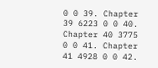0 0 39. Chapter 39 6223 0 0 40. Chapter 40 3775 0 0 41. Chapter 41 4928 0 0 42.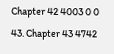Chapter 42 4003 0 0 43. Chapter 43 4742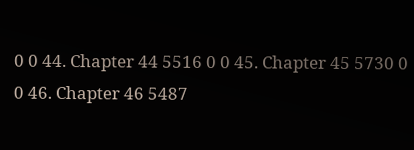0 0 44. Chapter 44 5516 0 0 45. Chapter 45 5730 0 0 46. Chapter 46 5487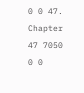0 0 47. Chapter 47 7050 0 0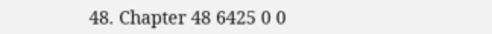48. Chapter 48 6425 0 0